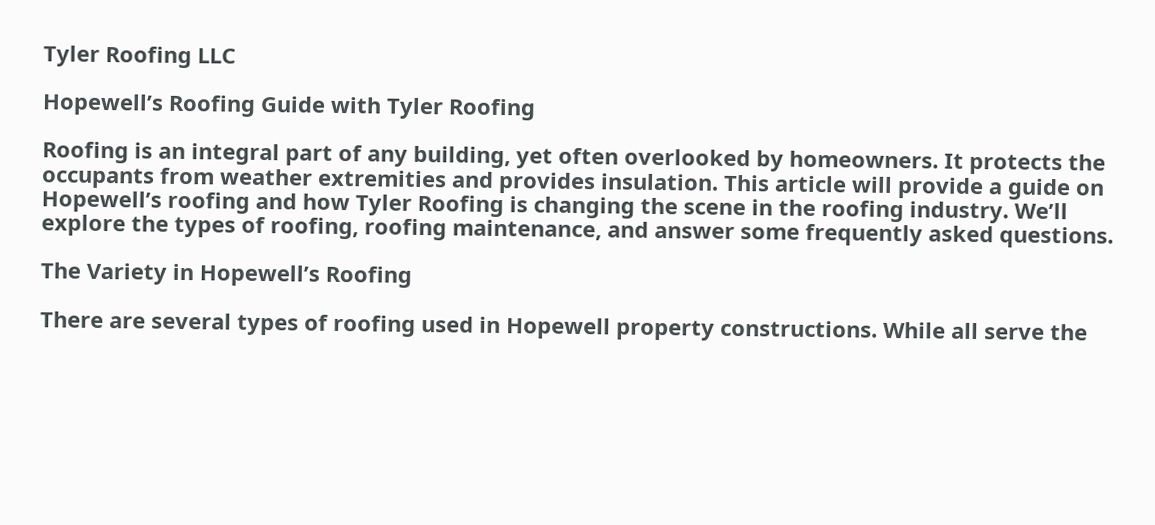Tyler Roofing LLC

Hopewell’s Roofing Guide with Tyler Roofing

Roofing is an integral part of any building, yet often overlooked by homeowners. It protects the occupants from weather extremities and provides insulation. This article will provide a guide on Hopewell’s roofing and how Tyler Roofing is changing the scene in the roofing industry. We’ll explore the types of roofing, roofing maintenance, and answer some frequently asked questions.

The Variety in Hopewell’s Roofing

There are several types of roofing used in Hopewell property constructions. While all serve the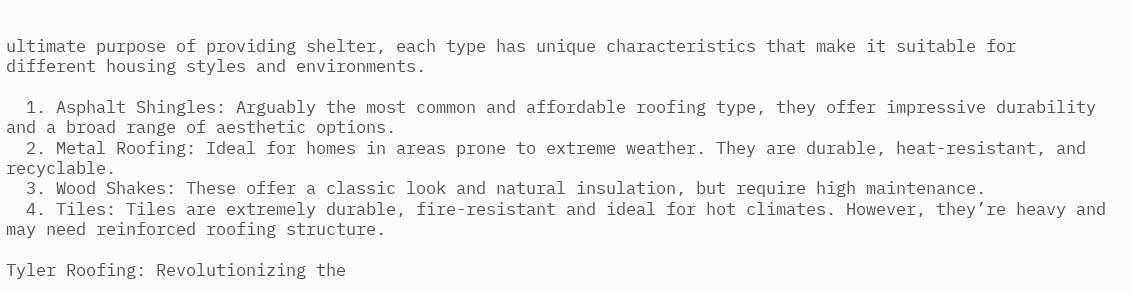ultimate purpose of providing shelter, each type has unique characteristics that make it suitable for different housing styles and environments.

  1. Asphalt Shingles: Arguably the most common and affordable roofing type, they offer impressive durability and a broad range of aesthetic options.
  2. Metal Roofing: Ideal for homes in areas prone to extreme weather. They are durable, heat-resistant, and recyclable.
  3. Wood Shakes: These offer a classic look and natural insulation, but require high maintenance.
  4. Tiles: Tiles are extremely durable, fire-resistant and ideal for hot climates. However, they’re heavy and may need reinforced roofing structure.

Tyler Roofing: Revolutionizing the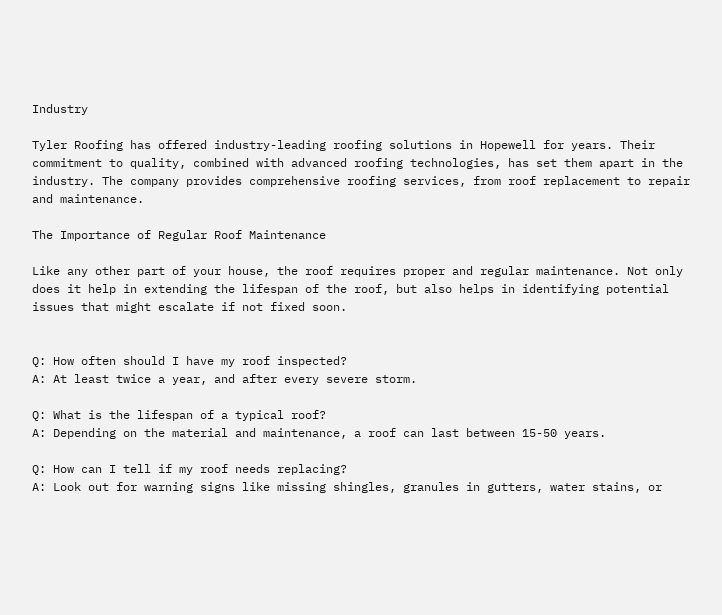Industry

Tyler Roofing has offered industry-leading roofing solutions in Hopewell for years. Their commitment to quality, combined with advanced roofing technologies, has set them apart in the industry. The company provides comprehensive roofing services, from roof replacement to repair and maintenance.

The Importance of Regular Roof Maintenance

Like any other part of your house, the roof requires proper and regular maintenance. Not only does it help in extending the lifespan of the roof, but also helps in identifying potential issues that might escalate if not fixed soon.


Q: How often should I have my roof inspected?
A: At least twice a year, and after every severe storm.

Q: What is the lifespan of a typical roof?
A: Depending on the material and maintenance, a roof can last between 15-50 years.

Q: How can I tell if my roof needs replacing?
A: Look out for warning signs like missing shingles, granules in gutters, water stains, or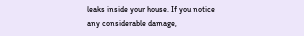leaks inside your house. If you notice any considerable damage,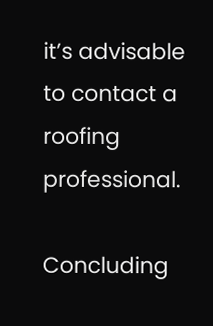it’s advisable to contact a roofing professional.

Concluding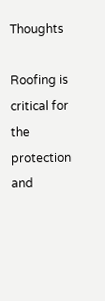Thoughts

Roofing is critical for the protection and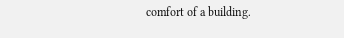comfort of a building.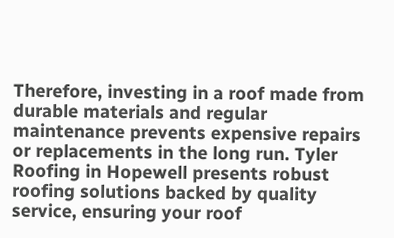Therefore, investing in a roof made from durable materials and regular maintenance prevents expensive repairs or replacements in the long run. Tyler Roofing in Hopewell presents robust roofing solutions backed by quality service, ensuring your roof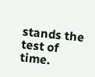stands the test of time.